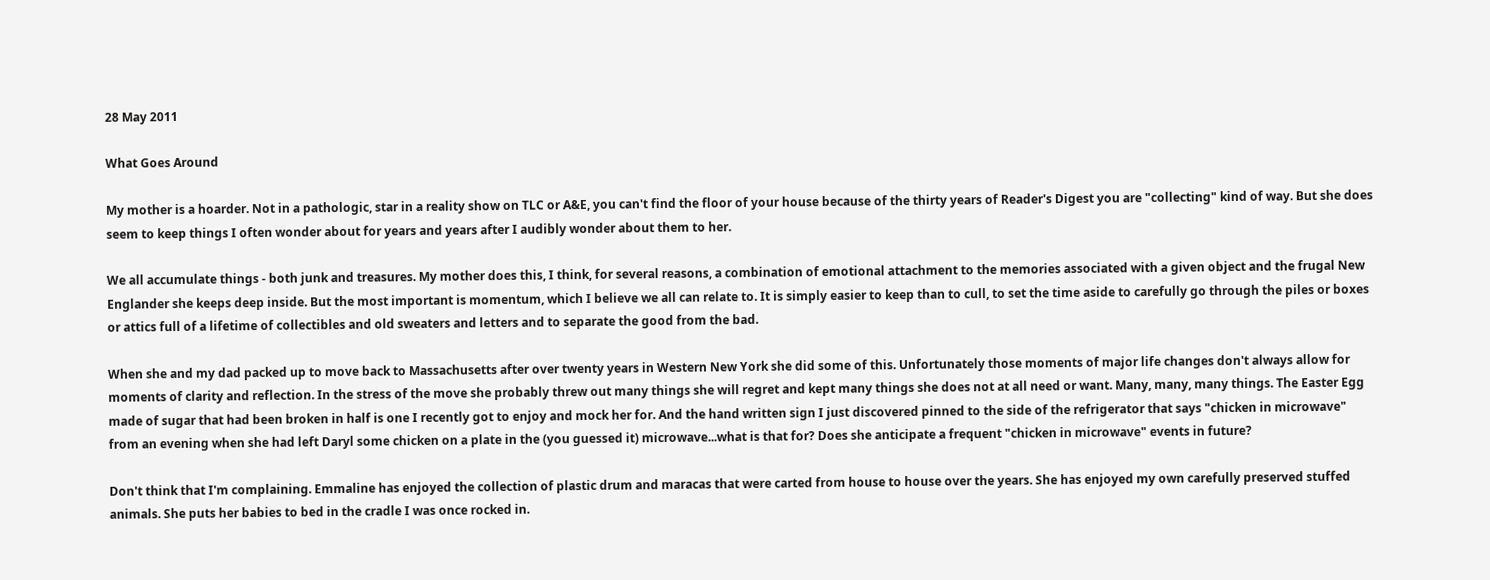28 May 2011

What Goes Around

My mother is a hoarder. Not in a pathologic, star in a reality show on TLC or A&E, you can't find the floor of your house because of the thirty years of Reader's Digest you are "collecting" kind of way. But she does seem to keep things I often wonder about for years and years after I audibly wonder about them to her.

We all accumulate things - both junk and treasures. My mother does this, I think, for several reasons, a combination of emotional attachment to the memories associated with a given object and the frugal New Englander she keeps deep inside. But the most important is momentum, which I believe we all can relate to. It is simply easier to keep than to cull, to set the time aside to carefully go through the piles or boxes or attics full of a lifetime of collectibles and old sweaters and letters and to separate the good from the bad.

When she and my dad packed up to move back to Massachusetts after over twenty years in Western New York she did some of this. Unfortunately those moments of major life changes don't always allow for moments of clarity and reflection. In the stress of the move she probably threw out many things she will regret and kept many things she does not at all need or want. Many, many, many things. The Easter Egg made of sugar that had been broken in half is one I recently got to enjoy and mock her for. And the hand written sign I just discovered pinned to the side of the refrigerator that says "chicken in microwave" from an evening when she had left Daryl some chicken on a plate in the (you guessed it) microwave...what is that for? Does she anticipate a frequent "chicken in microwave" events in future?

Don't think that I'm complaining. Emmaline has enjoyed the collection of plastic drum and maracas that were carted from house to house over the years. She has enjoyed my own carefully preserved stuffed animals. She puts her babies to bed in the cradle I was once rocked in.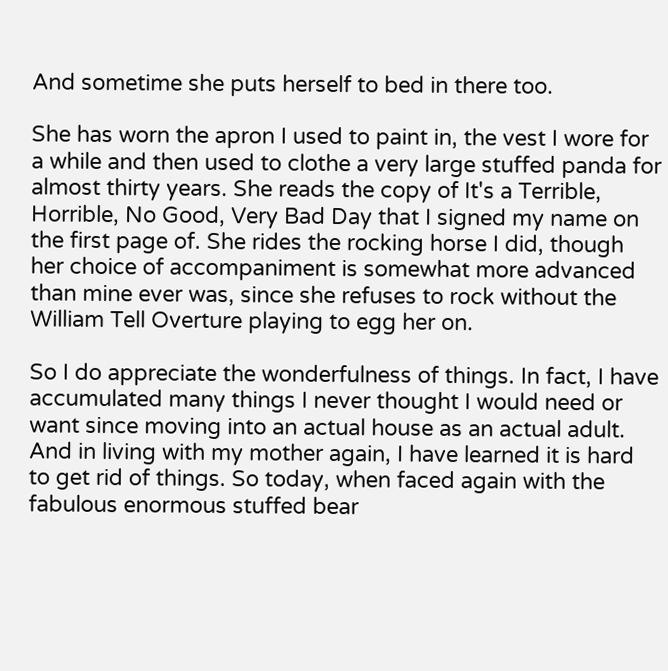And sometime she puts herself to bed in there too.

She has worn the apron I used to paint in, the vest I wore for a while and then used to clothe a very large stuffed panda for almost thirty years. She reads the copy of It's a Terrible, Horrible, No Good, Very Bad Day that I signed my name on the first page of. She rides the rocking horse I did, though her choice of accompaniment is somewhat more advanced than mine ever was, since she refuses to rock without the William Tell Overture playing to egg her on.

So I do appreciate the wonderfulness of things. In fact, I have accumulated many things I never thought I would need or want since moving into an actual house as an actual adult. And in living with my mother again, I have learned it is hard to get rid of things. So today, when faced again with the fabulous enormous stuffed bear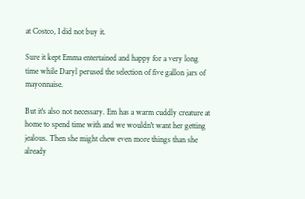at Costco, I did not buy it.

Sure it kept Emma entertained and happy for a very long time while Daryl perused the selection of five gallon jars of mayonnaise.

But it's also not necessary. Em has a warm cuddly creature at home to spend time with and we wouldn't want her getting jealous. Then she might chew even more things than she already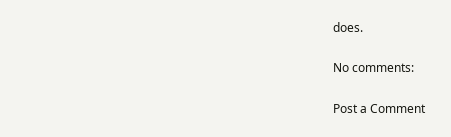does.

No comments:

Post a Comment